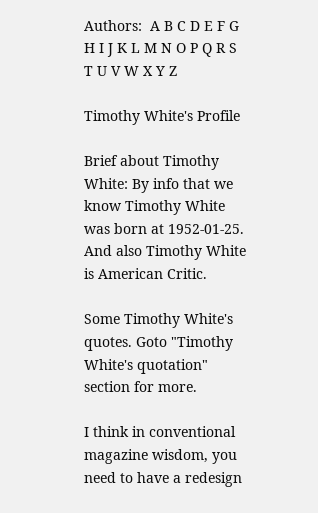Authors:  A B C D E F G H I J K L M N O P Q R S T U V W X Y Z

Timothy White's Profile

Brief about Timothy White: By info that we know Timothy White was born at 1952-01-25. And also Timothy White is American Critic.

Some Timothy White's quotes. Goto "Timothy White's quotation" section for more.

I think in conventional magazine wisdom, you need to have a redesign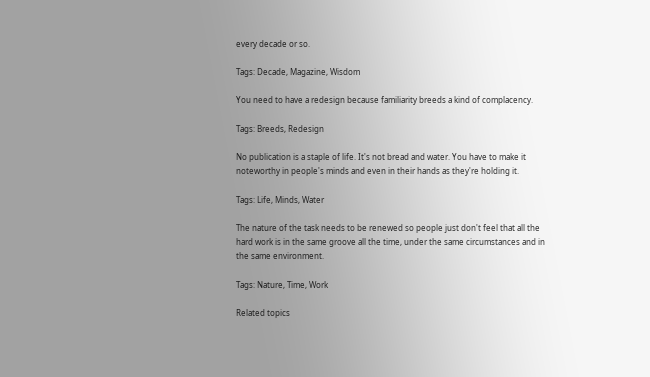every decade or so.

Tags: Decade, Magazine, Wisdom

You need to have a redesign because familiarity breeds a kind of complacency.

Tags: Breeds, Redesign

No publication is a staple of life. It's not bread and water. You have to make it noteworthy in people's minds and even in their hands as they're holding it.

Tags: Life, Minds, Water

The nature of the task needs to be renewed so people just don't feel that all the hard work is in the same groove all the time, under the same circumstances and in the same environment.

Tags: Nature, Time, Work

Related topics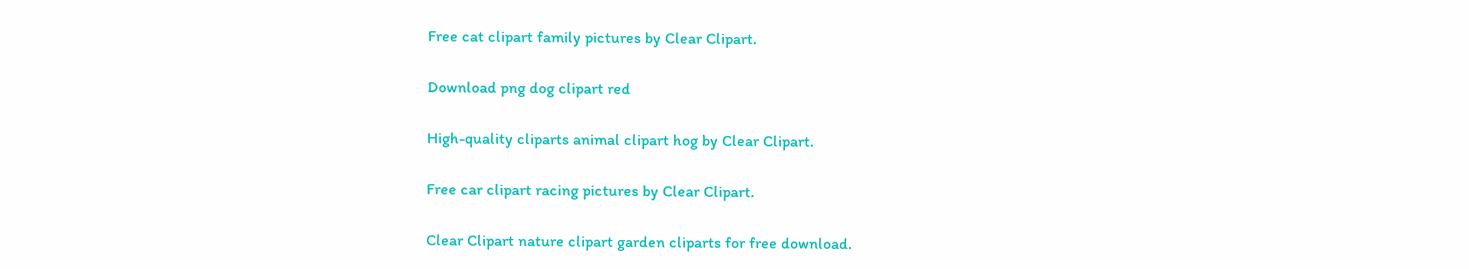Free cat clipart family pictures by Clear Clipart.

Download png dog clipart red

High-quality cliparts animal clipart hog by Clear Clipart.

Free car clipart racing pictures by Clear Clipart.

Clear Clipart nature clipart garden cliparts for free download.